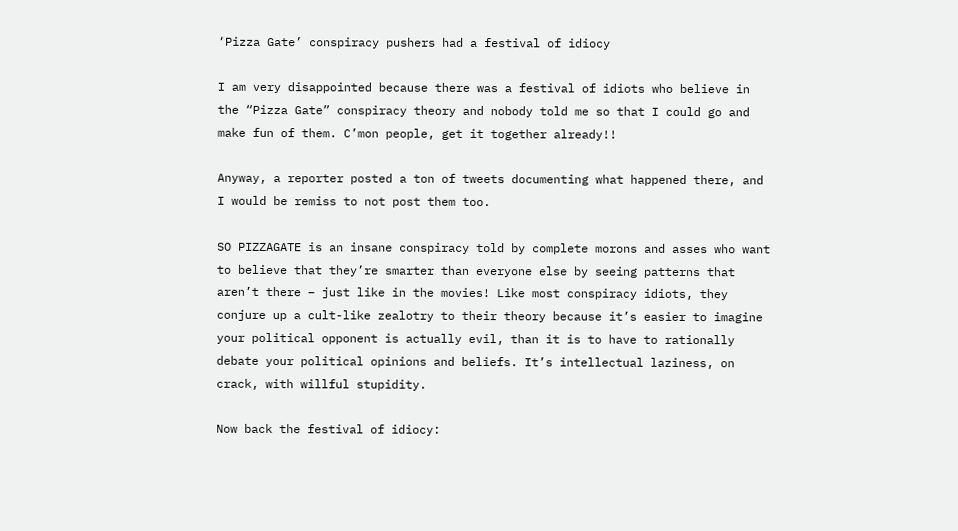‘Pizza Gate’ conspiracy pushers had a festival of idiocy

I am very disappointed because there was a festival of idiots who believe in the “Pizza Gate” conspiracy theory and nobody told me so that I could go and make fun of them. C’mon people, get it together already!!

Anyway, a reporter posted a ton of tweets documenting what happened there, and I would be remiss to not post them too.

SO PIZZAGATE is an insane conspiracy told by complete morons and asses who want to believe that they’re smarter than everyone else by seeing patterns that aren’t there – just like in the movies! Like most conspiracy idiots, they conjure up a cult-like zealotry to their theory because it’s easier to imagine your political opponent is actually evil, than it is to have to rationally debate your political opinions and beliefs. It’s intellectual laziness, on crack, with willful stupidity.

Now back the festival of idiocy: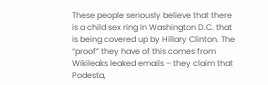These people seriously believe that there is a child sex ring in Washington D.C. that is being covered up by Hillary Clinton. The “proof” they have of this comes from Wikileaks leaked emails – they claim that Podesta,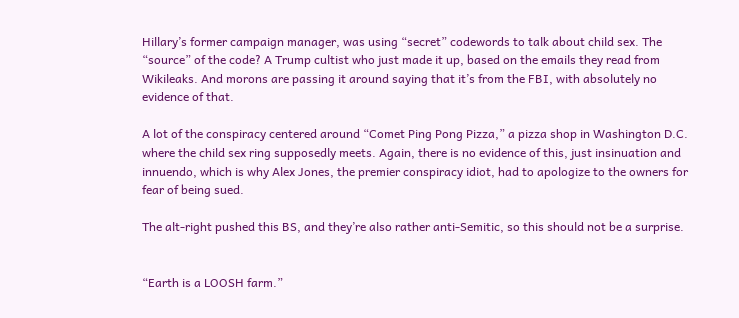Hillary’s former campaign manager, was using “secret” codewords to talk about child sex. The “source” of the code? A Trump cultist who just made it up, based on the emails they read from Wikileaks. And morons are passing it around saying that it’s from the FBI, with absolutely no evidence of that.

A lot of the conspiracy centered around “Comet Ping Pong Pizza,” a pizza shop in Washington D.C. where the child sex ring supposedly meets. Again, there is no evidence of this, just insinuation and innuendo, which is why Alex Jones, the premier conspiracy idiot, had to apologize to the owners for fear of being sued.

The alt-right pushed this BS, and they’re also rather anti-Semitic, so this should not be a surprise.


“Earth is a LOOSH farm.”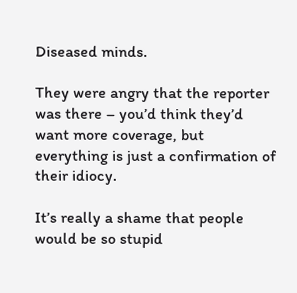Diseased minds.

They were angry that the reporter was there – you’d think they’d want more coverage, but everything is just a confirmation of their idiocy.

It’s really a shame that people would be so stupid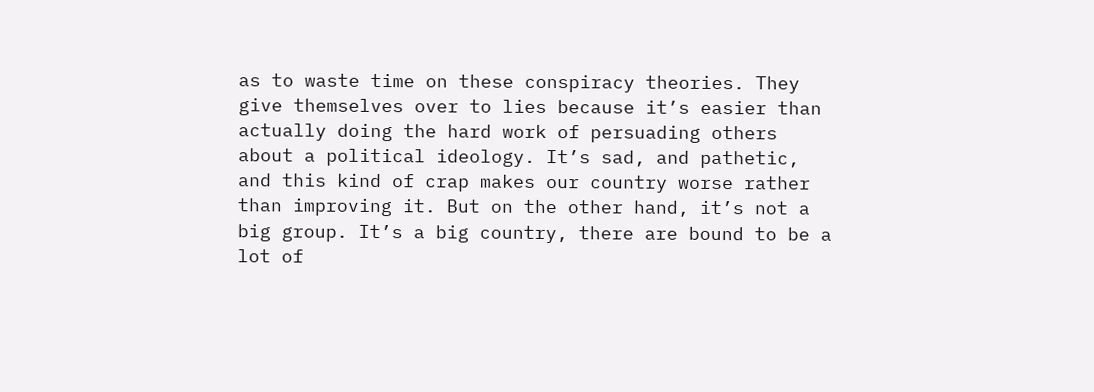as to waste time on these conspiracy theories. They give themselves over to lies because it’s easier than actually doing the hard work of persuading others about a political ideology. It’s sad, and pathetic, and this kind of crap makes our country worse rather than improving it. But on the other hand, it’s not a big group. It’s a big country, there are bound to be a lot of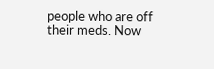people who are off their meds. Now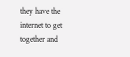they have the internet to get together and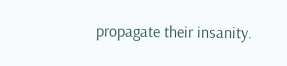propagate their insanity.